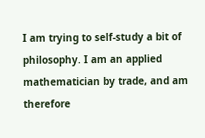I am trying to self-study a bit of philosophy. I am an applied mathematician by trade, and am therefore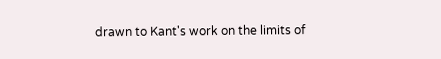drawn to Kant's work on the limits of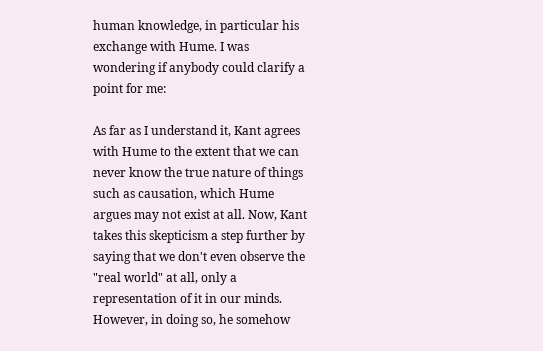human knowledge, in particular his exchange with Hume. I was wondering if anybody could clarify a point for me:

As far as I understand it, Kant agrees with Hume to the extent that we can never know the true nature of things such as causation, which Hume argues may not exist at all. Now, Kant takes this skepticism a step further by saying that we don't even observe the "real world" at all, only a representation of it in our minds. However, in doing so, he somehow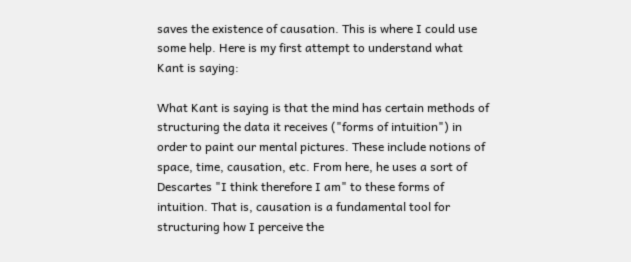saves the existence of causation. This is where I could use some help. Here is my first attempt to understand what Kant is saying:

What Kant is saying is that the mind has certain methods of structuring the data it receives ("forms of intuition") in order to paint our mental pictures. These include notions of space, time, causation, etc. From here, he uses a sort of Descartes "I think therefore I am" to these forms of intuition. That is, causation is a fundamental tool for structuring how I perceive the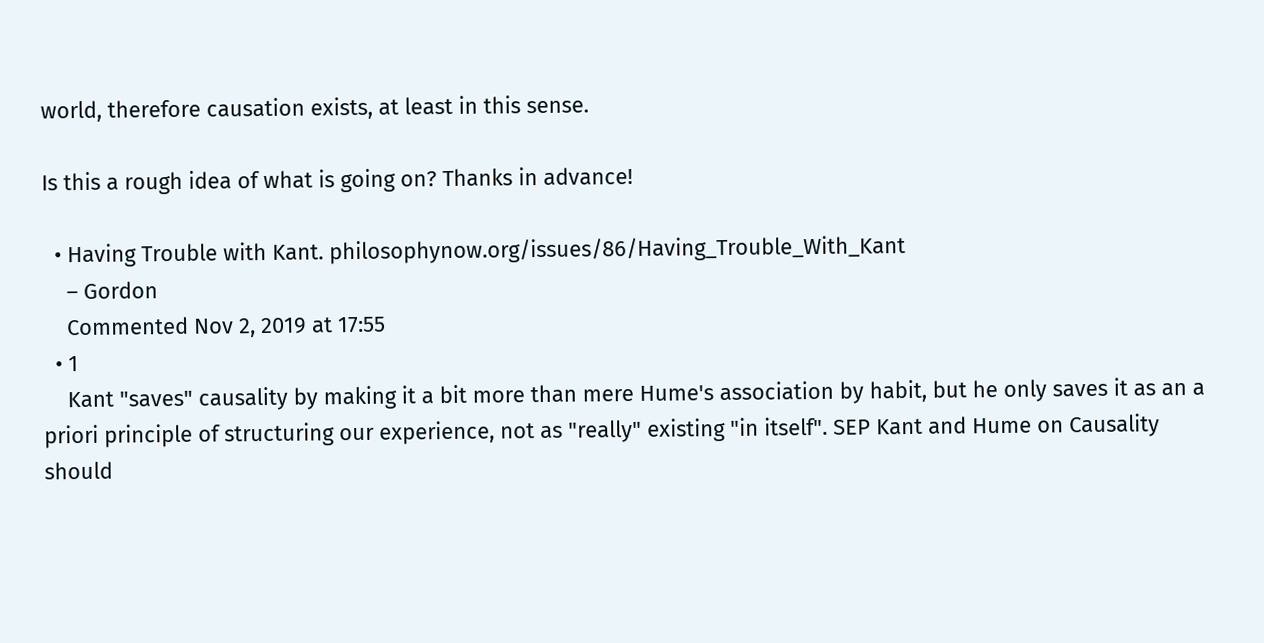world, therefore causation exists, at least in this sense.

Is this a rough idea of what is going on? Thanks in advance!

  • Having Trouble with Kant. philosophynow.org/issues/86/Having_Trouble_With_Kant
    – Gordon
    Commented Nov 2, 2019 at 17:55
  • 1
    Kant "saves" causality by making it a bit more than mere Hume's association by habit, but he only saves it as an a priori principle of structuring our experience, not as "really" existing "in itself". SEP Kant and Hume on Causality should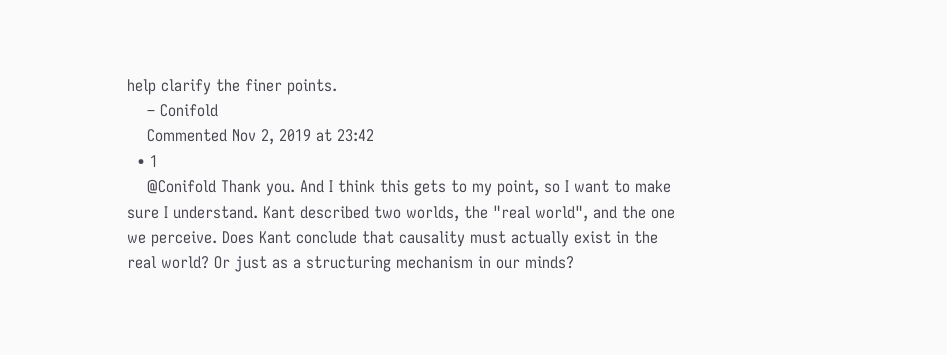help clarify the finer points.
    – Conifold
    Commented Nov 2, 2019 at 23:42
  • 1
    @Conifold Thank you. And I think this gets to my point, so I want to make sure I understand. Kant described two worlds, the "real world", and the one we perceive. Does Kant conclude that causality must actually exist in the real world? Or just as a structuring mechanism in our minds?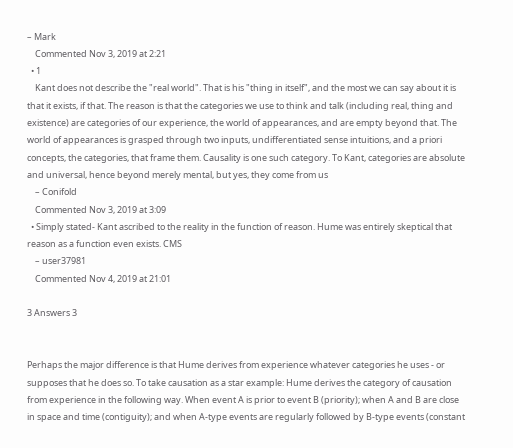– Mark
    Commented Nov 3, 2019 at 2:21
  • 1
    Kant does not describe the "real world". That is his "thing in itself", and the most we can say about it is that it exists, if that. The reason is that the categories we use to think and talk (including real, thing and existence) are categories of our experience, the world of appearances, and are empty beyond that. The world of appearances is grasped through two inputs, undifferentiated sense intuitions, and a priori concepts, the categories, that frame them. Causality is one such category. To Kant, categories are absolute and universal, hence beyond merely mental, but yes, they come from us
    – Conifold
    Commented Nov 3, 2019 at 3:09
  • Simply stated- Kant ascribed to the reality in the function of reason. Hume was entirely skeptical that reason as a function even exists. CMS
    – user37981
    Commented Nov 4, 2019 at 21:01

3 Answers 3


Perhaps the major difference is that Hume derives from experience whatever categories he uses - or supposes that he does so. To take causation as a star example: Hume derives the category of causation from experience in the following way. When event A is prior to event B (priority); when A and B are close in space and time (contiguity); and when A-type events are regularly followed by B-type events (constant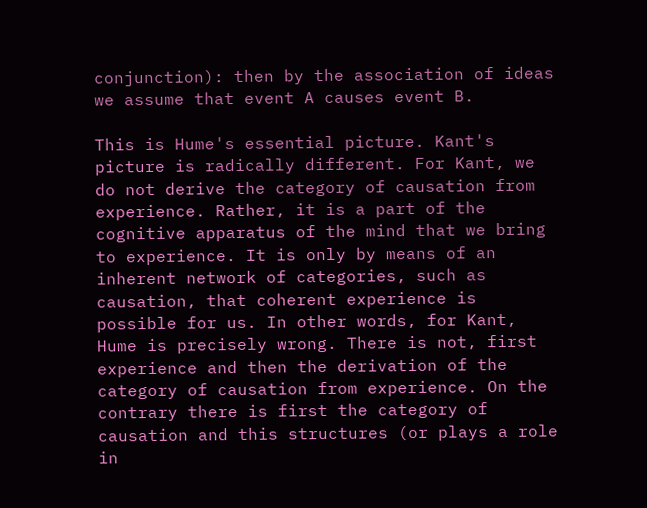conjunction): then by the association of ideas we assume that event A causes event B.

This is Hume's essential picture. Kant's picture is radically different. For Kant, we do not derive the category of causation from experience. Rather, it is a part of the cognitive apparatus of the mind that we bring to experience. It is only by means of an inherent network of categories, such as causation, that coherent experience is possible for us. In other words, for Kant, Hume is precisely wrong. There is not, first experience and then the derivation of the category of causation from experience. On the contrary there is first the category of causation and this structures (or plays a role in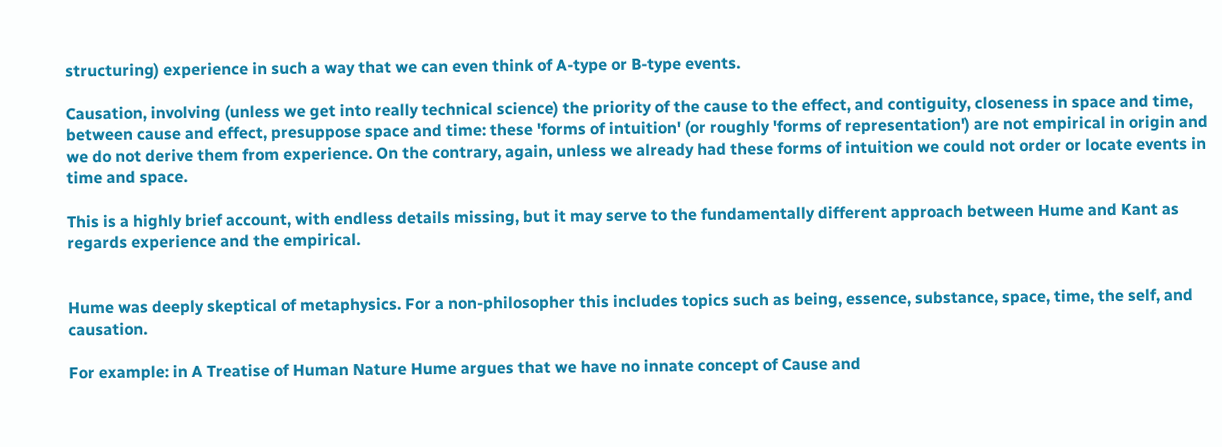structuring) experience in such a way that we can even think of A-type or B-type events.

Causation, involving (unless we get into really technical science) the priority of the cause to the effect, and contiguity, closeness in space and time, between cause and effect, presuppose space and time: these 'forms of intuition' (or roughly 'forms of representation') are not empirical in origin and we do not derive them from experience. On the contrary, again, unless we already had these forms of intuition we could not order or locate events in time and space.

This is a highly brief account, with endless details missing, but it may serve to the fundamentally different approach between Hume and Kant as regards experience and the empirical.


Hume was deeply skeptical of metaphysics. For a non-philosopher this includes topics such as being, essence, substance, space, time, the self, and causation.

For example: in A Treatise of Human Nature Hume argues that we have no innate concept of Cause and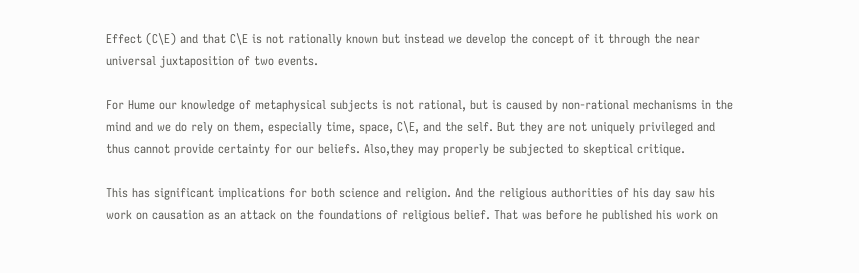Effect (C\E) and that C\E is not rationally known but instead we develop the concept of it through the near universal juxtaposition of two events.

For Hume our knowledge of metaphysical subjects is not rational, but is caused by non-rational mechanisms in the mind and we do rely on them, especially time, space, C\E, and the self. But they are not uniquely privileged and thus cannot provide certainty for our beliefs. Also,they may properly be subjected to skeptical critique.

This has significant implications for both science and religion. And the religious authorities of his day saw his work on causation as an attack on the foundations of religious belief. That was before he published his work on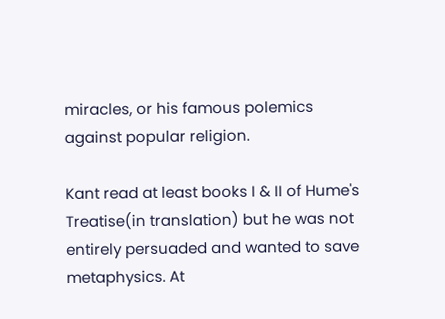miracles, or his famous polemics against popular religion.

Kant read at least books I & II of Hume's Treatise(in translation) but he was not entirely persuaded and wanted to save metaphysics. At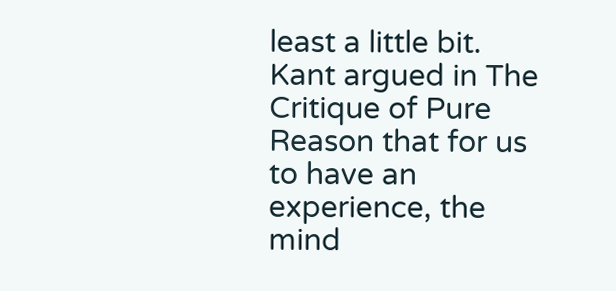least a little bit. Kant argued in The Critique of Pure Reason that for us to have an experience, the mind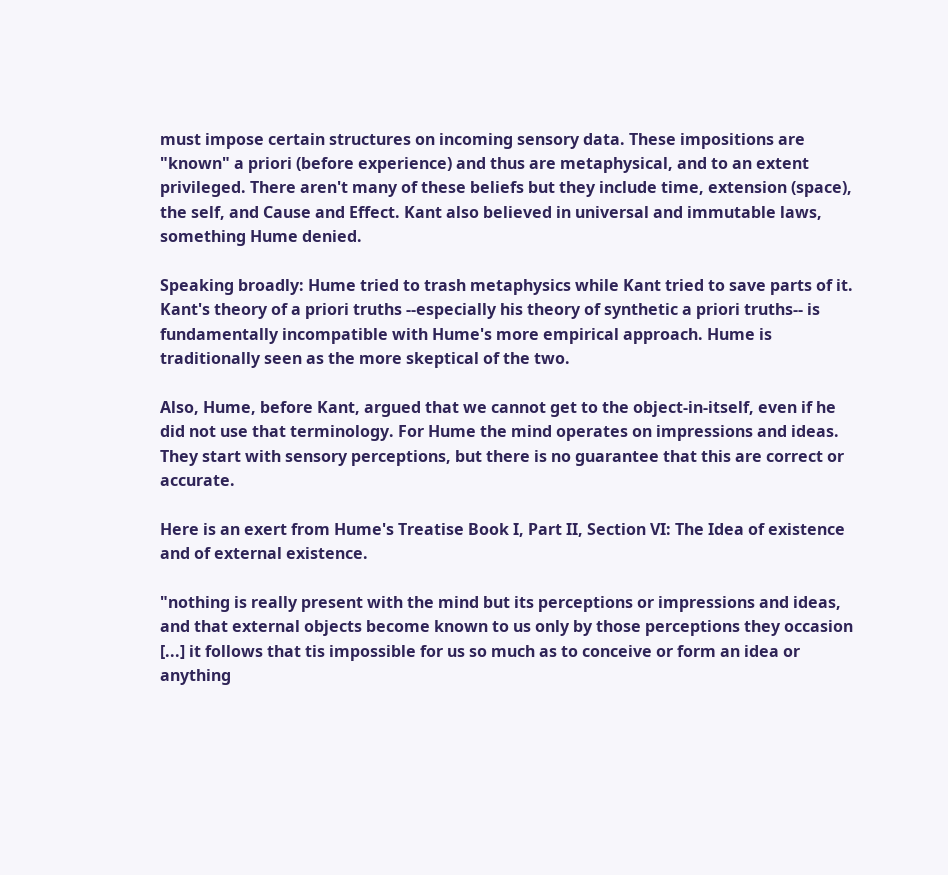must impose certain structures on incoming sensory data. These impositions are "known" a priori (before experience) and thus are metaphysical, and to an extent privileged. There aren't many of these beliefs but they include time, extension (space), the self, and Cause and Effect. Kant also believed in universal and immutable laws, something Hume denied.

Speaking broadly: Hume tried to trash metaphysics while Kant tried to save parts of it. Kant's theory of a priori truths --especially his theory of synthetic a priori truths-- is fundamentally incompatible with Hume's more empirical approach. Hume is traditionally seen as the more skeptical of the two.

Also, Hume, before Kant, argued that we cannot get to the object-in-itself, even if he did not use that terminology. For Hume the mind operates on impressions and ideas. They start with sensory perceptions, but there is no guarantee that this are correct or accurate.

Here is an exert from Hume's Treatise Book I, Part II, Section VI: The Idea of existence and of external existence.

"nothing is really present with the mind but its perceptions or impressions and ideas, and that external objects become known to us only by those perceptions they occasion [...] it follows that tis impossible for us so much as to conceive or form an idea or anything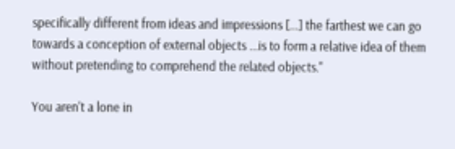specifically different from ideas and impressions [...] the farthest we can go towards a conception of external objects ...is to form a relative idea of them without pretending to comprehend the related objects."

You aren't a lone in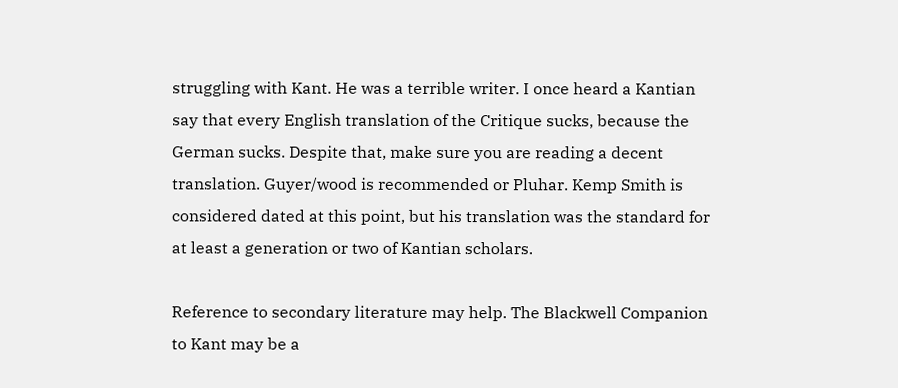struggling with Kant. He was a terrible writer. I once heard a Kantian say that every English translation of the Critique sucks, because the German sucks. Despite that, make sure you are reading a decent translation. Guyer/wood is recommended or Pluhar. Kemp Smith is considered dated at this point, but his translation was the standard for at least a generation or two of Kantian scholars.

Reference to secondary literature may help. The Blackwell Companion to Kant may be a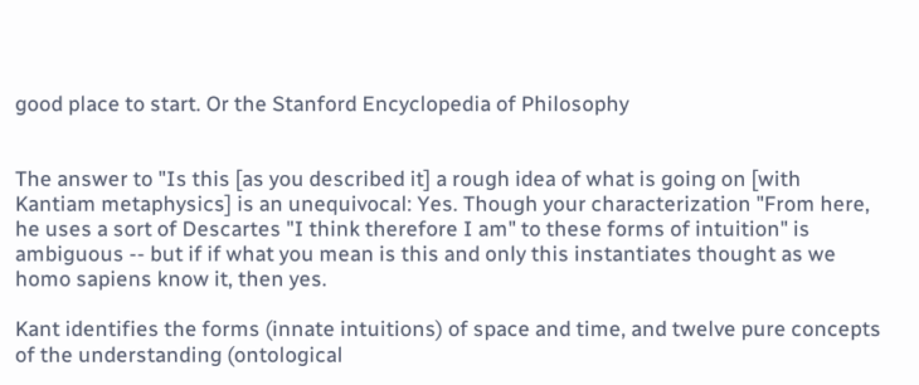good place to start. Or the Stanford Encyclopedia of Philosophy


The answer to "Is this [as you described it] a rough idea of what is going on [with Kantiam metaphysics] is an unequivocal: Yes. Though your characterization "From here, he uses a sort of Descartes "I think therefore I am" to these forms of intuition" is ambiguous -- but if if what you mean is this and only this instantiates thought as we homo sapiens know it, then yes.

Kant identifies the forms (innate intuitions) of space and time, and twelve pure concepts of the understanding (ontological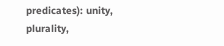predicates): unity, plurality,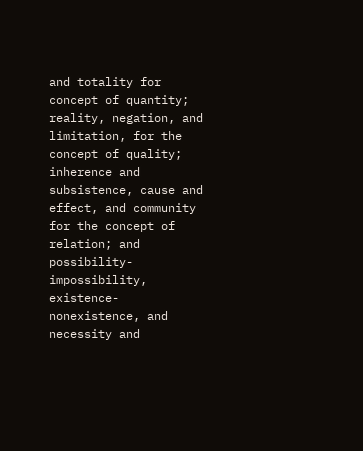and totality for concept of quantity; reality, negation, and limitation, for the concept of quality; inherence and subsistence, cause and effect, and community for the concept of relation; and possibility-impossibility, existence-nonexistence, and necessity and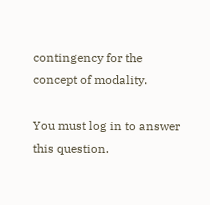contingency for the concept of modality.

You must log in to answer this question.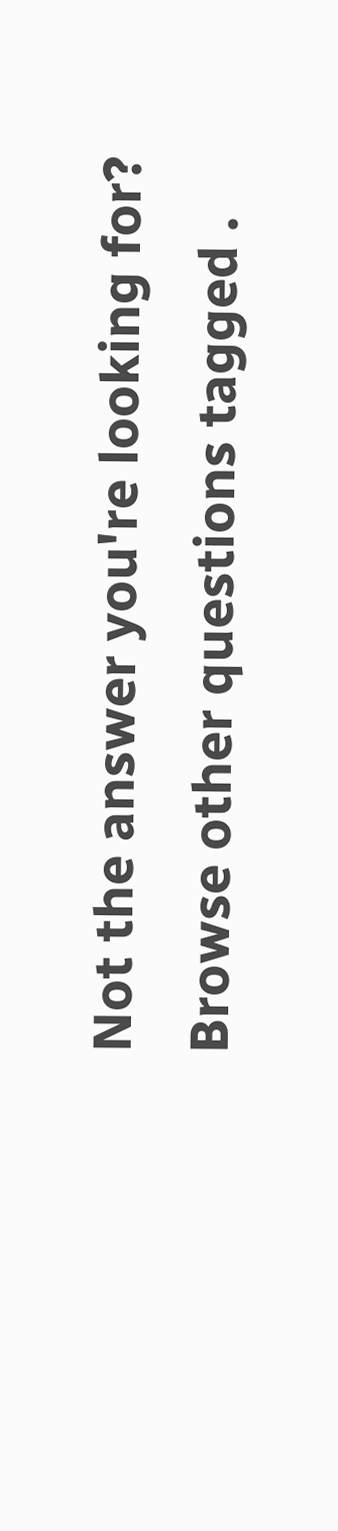Not the answer you're looking for? Browse other questions tagged .